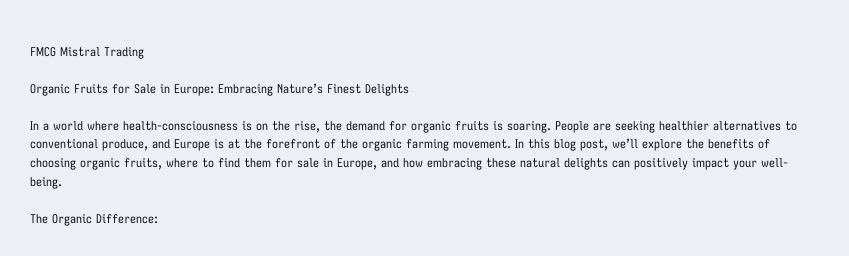FMCG Mistral Trading

Organic Fruits for Sale in Europe: Embracing Nature’s Finest Delights

In a world where health-consciousness is on the rise, the demand for organic fruits is soaring. People are seeking healthier alternatives to conventional produce, and Europe is at the forefront of the organic farming movement. In this blog post, we’ll explore the benefits of choosing organic fruits, where to find them for sale in Europe, and how embracing these natural delights can positively impact your well-being.

The Organic Difference: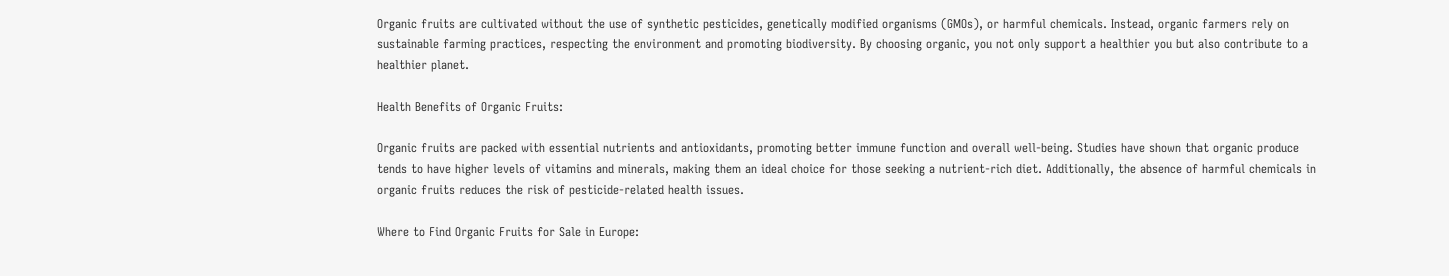Organic fruits are cultivated without the use of synthetic pesticides, genetically modified organisms (GMOs), or harmful chemicals. Instead, organic farmers rely on sustainable farming practices, respecting the environment and promoting biodiversity. By choosing organic, you not only support a healthier you but also contribute to a healthier planet.

Health Benefits of Organic Fruits:

Organic fruits are packed with essential nutrients and antioxidants, promoting better immune function and overall well-being. Studies have shown that organic produce tends to have higher levels of vitamins and minerals, making them an ideal choice for those seeking a nutrient-rich diet. Additionally, the absence of harmful chemicals in organic fruits reduces the risk of pesticide-related health issues.

Where to Find Organic Fruits for Sale in Europe: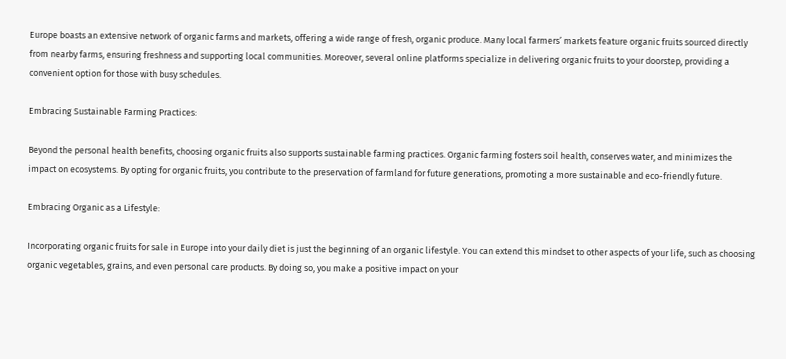Europe boasts an extensive network of organic farms and markets, offering a wide range of fresh, organic produce. Many local farmers’ markets feature organic fruits sourced directly from nearby farms, ensuring freshness and supporting local communities. Moreover, several online platforms specialize in delivering organic fruits to your doorstep, providing a convenient option for those with busy schedules.

Embracing Sustainable Farming Practices:

Beyond the personal health benefits, choosing organic fruits also supports sustainable farming practices. Organic farming fosters soil health, conserves water, and minimizes the impact on ecosystems. By opting for organic fruits, you contribute to the preservation of farmland for future generations, promoting a more sustainable and eco-friendly future.

Embracing Organic as a Lifestyle:

Incorporating organic fruits for sale in Europe into your daily diet is just the beginning of an organic lifestyle. You can extend this mindset to other aspects of your life, such as choosing organic vegetables, grains, and even personal care products. By doing so, you make a positive impact on your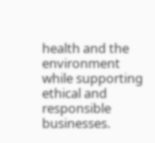health and the environment while supporting ethical and responsible businesses.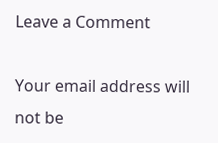Leave a Comment

Your email address will not be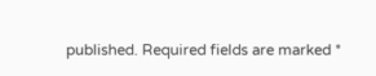published. Required fields are marked *